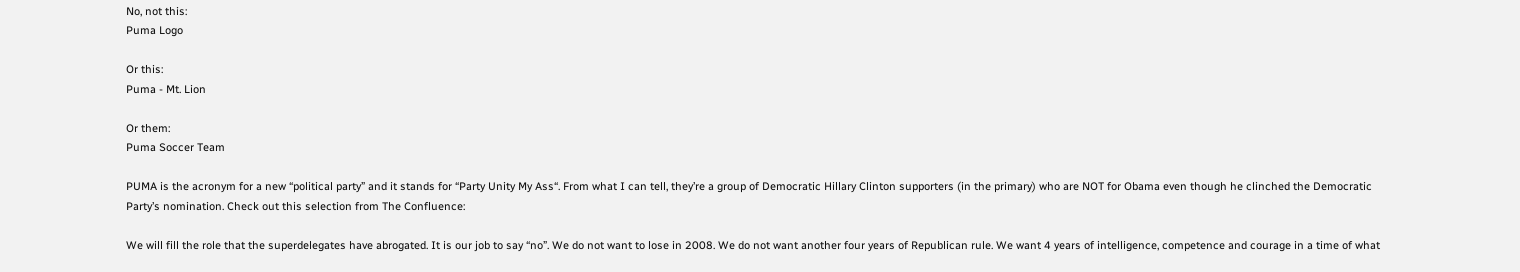No, not this:
Puma Logo

Or this:
Puma - Mt. Lion

Or them:
Puma Soccer Team

PUMA is the acronym for a new “political party” and it stands for “Party Unity My Ass“. From what I can tell, they’re a group of Democratic Hillary Clinton supporters (in the primary) who are NOT for Obama even though he clinched the Democratic Party’s nomination. Check out this selection from The Confluence:

We will fill the role that the superdelegates have abrogated. It is our job to say “no”. We do not want to lose in 2008. We do not want another four years of Republican rule. We want 4 years of intelligence, competence and courage in a time of what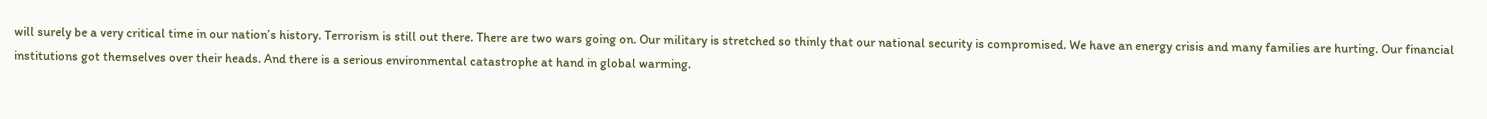will surely be a very critical time in our nation’s history. Terrorism is still out there. There are two wars going on. Our military is stretched so thinly that our national security is compromised. We have an energy crisis and many families are hurting. Our financial institutions got themselves over their heads. And there is a serious environmental catastrophe at hand in global warming.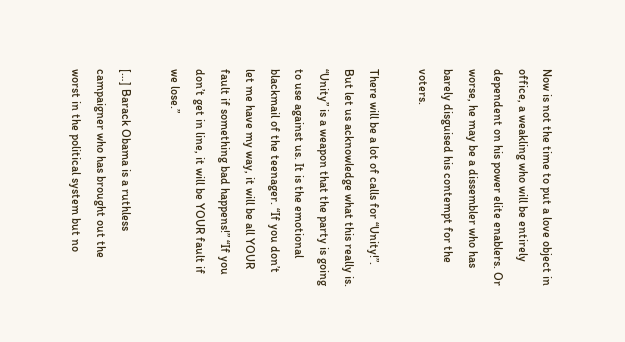Now is not the time to put a love object in office, a weakling who will be entirely dependent on his power elite enablers. Or worse, he may be a dissembler who has barely disguised his contempt for the voters.

There will be a lot of calls for “Unity!”. But let us acknowledge what this really is. “Unity” is a weapon that the party is going to use against us. It is the emotional blackmail of the teenager. “If you don’t let me have my way, it will be all YOUR fault if something bad happens!” “If you don’t get in line, it will be YOUR fault if we lose.”

[…] Barack Obama is a ruthless campaigner who has brought out the worst in the political system but no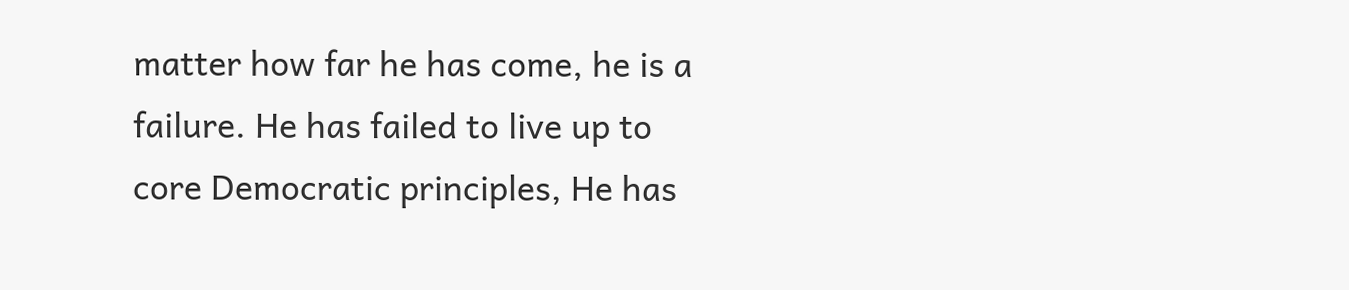matter how far he has come, he is a failure. He has failed to live up to core Democratic principles, He has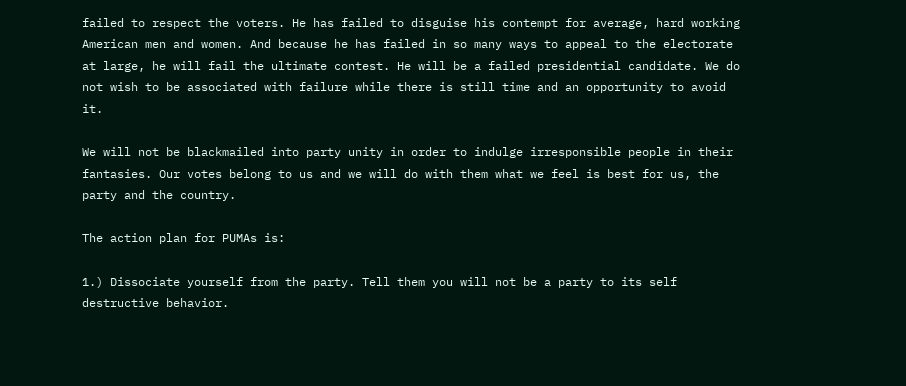failed to respect the voters. He has failed to disguise his contempt for average, hard working American men and women. And because he has failed in so many ways to appeal to the electorate at large, he will fail the ultimate contest. He will be a failed presidential candidate. We do not wish to be associated with failure while there is still time and an opportunity to avoid it.

We will not be blackmailed into party unity in order to indulge irresponsible people in their fantasies. Our votes belong to us and we will do with them what we feel is best for us, the party and the country.

The action plan for PUMAs is:

1.) Dissociate yourself from the party. Tell them you will not be a party to its self destructive behavior.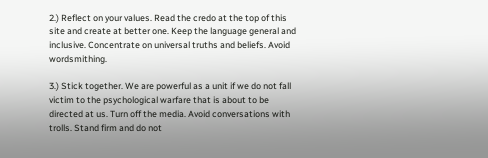2.) Reflect on your values. Read the credo at the top of this site and create at better one. Keep the language general and inclusive. Concentrate on universal truths and beliefs. Avoid wordsmithing.

3.) Stick together. We are powerful as a unit if we do not fall victim to the psychological warfare that is about to be directed at us. Turn off the media. Avoid conversations with trolls. Stand firm and do not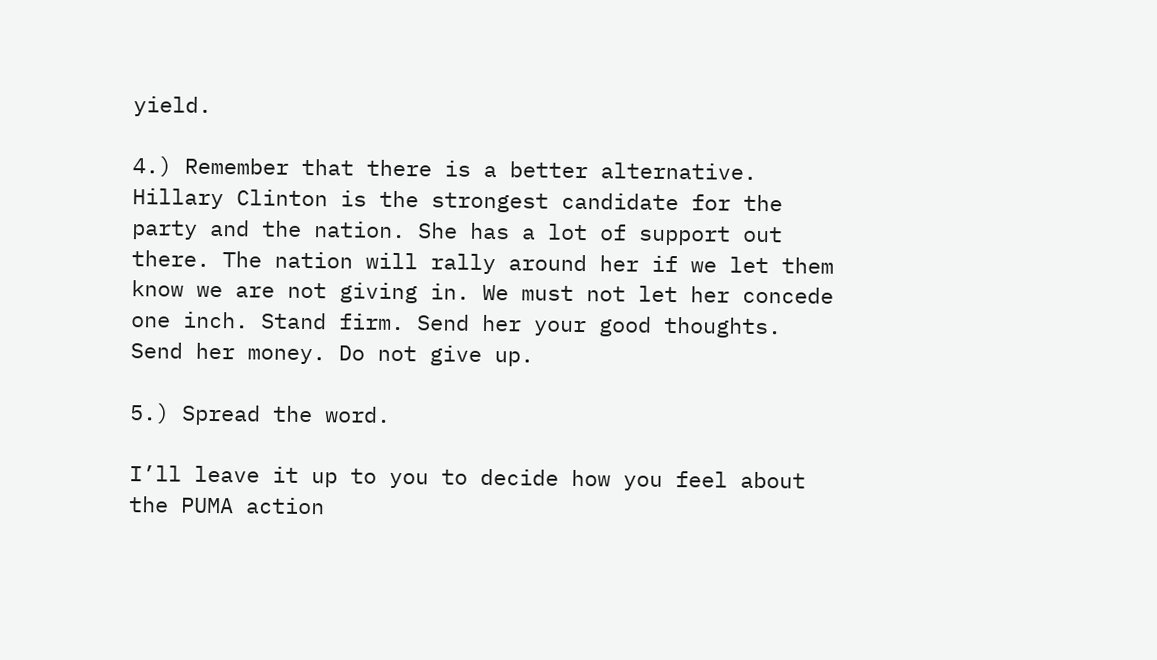yield.

4.) Remember that there is a better alternative. Hillary Clinton is the strongest candidate for the party and the nation. She has a lot of support out there. The nation will rally around her if we let them know we are not giving in. We must not let her concede one inch. Stand firm. Send her your good thoughts. Send her money. Do not give up.

5.) Spread the word.

I’ll leave it up to you to decide how you feel about the PUMA action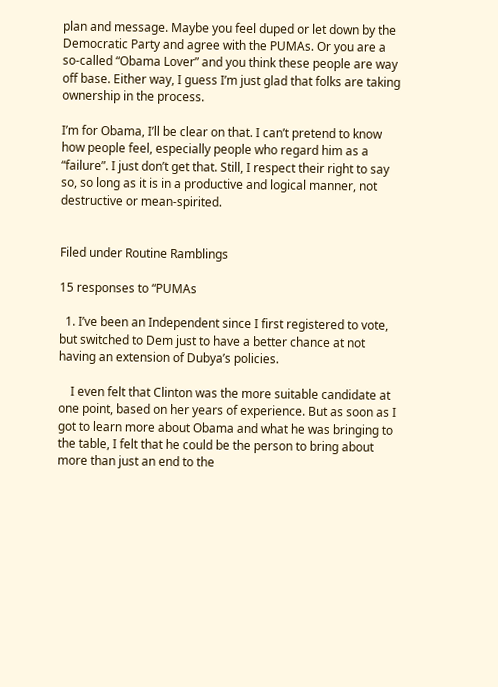plan and message. Maybe you feel duped or let down by the Democratic Party and agree with the PUMAs. Or you are a so-called “Obama Lover” and you think these people are way off base. Either way, I guess I’m just glad that folks are taking ownership in the process.

I’m for Obama, I’ll be clear on that. I can’t pretend to know how people feel, especially people who regard him as a “failure”. I just don’t get that. Still, I respect their right to say so, so long as it is in a productive and logical manner, not destructive or mean-spirited.


Filed under Routine Ramblings

15 responses to “PUMAs

  1. I’ve been an Independent since I first registered to vote, but switched to Dem just to have a better chance at not having an extension of Dubya’s policies.

    I even felt that Clinton was the more suitable candidate at one point, based on her years of experience. But as soon as I got to learn more about Obama and what he was bringing to the table, I felt that he could be the person to bring about more than just an end to the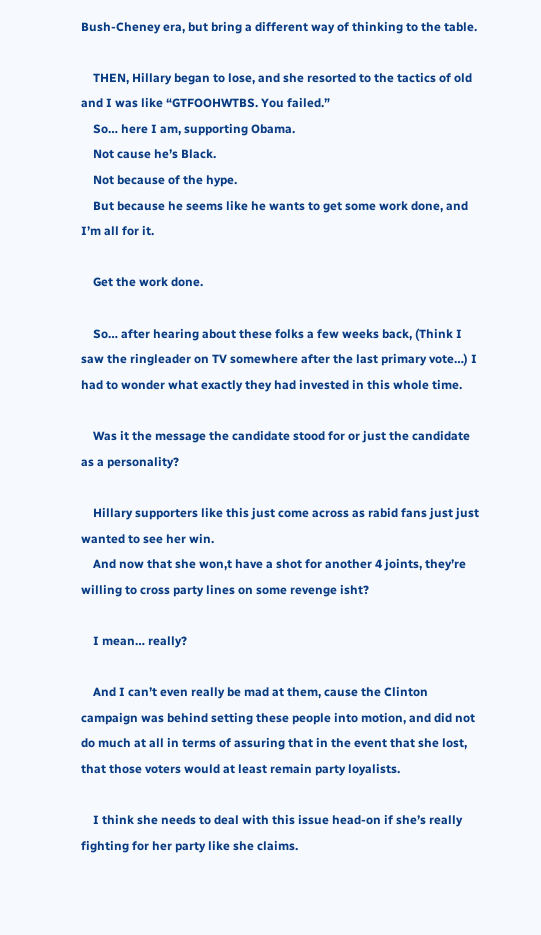Bush-Cheney era, but bring a different way of thinking to the table.

    THEN, Hillary began to lose, and she resorted to the tactics of old and I was like “GTFOOHWTBS. You failed.”
    So… here I am, supporting Obama.
    Not cause he’s Black.
    Not because of the hype.
    But because he seems like he wants to get some work done, and I’m all for it.

    Get the work done.

    So… after hearing about these folks a few weeks back, (Think I saw the ringleader on TV somewhere after the last primary vote…) I had to wonder what exactly they had invested in this whole time.

    Was it the message the candidate stood for or just the candidate as a personality?

    Hillary supporters like this just come across as rabid fans just just wanted to see her win.
    And now that she won,t have a shot for another 4 joints, they’re willing to cross party lines on some revenge isht?

    I mean… really?

    And I can’t even really be mad at them, cause the Clinton campaign was behind setting these people into motion, and did not do much at all in terms of assuring that in the event that she lost, that those voters would at least remain party loyalists.

    I think she needs to deal with this issue head-on if she’s really fighting for her party like she claims.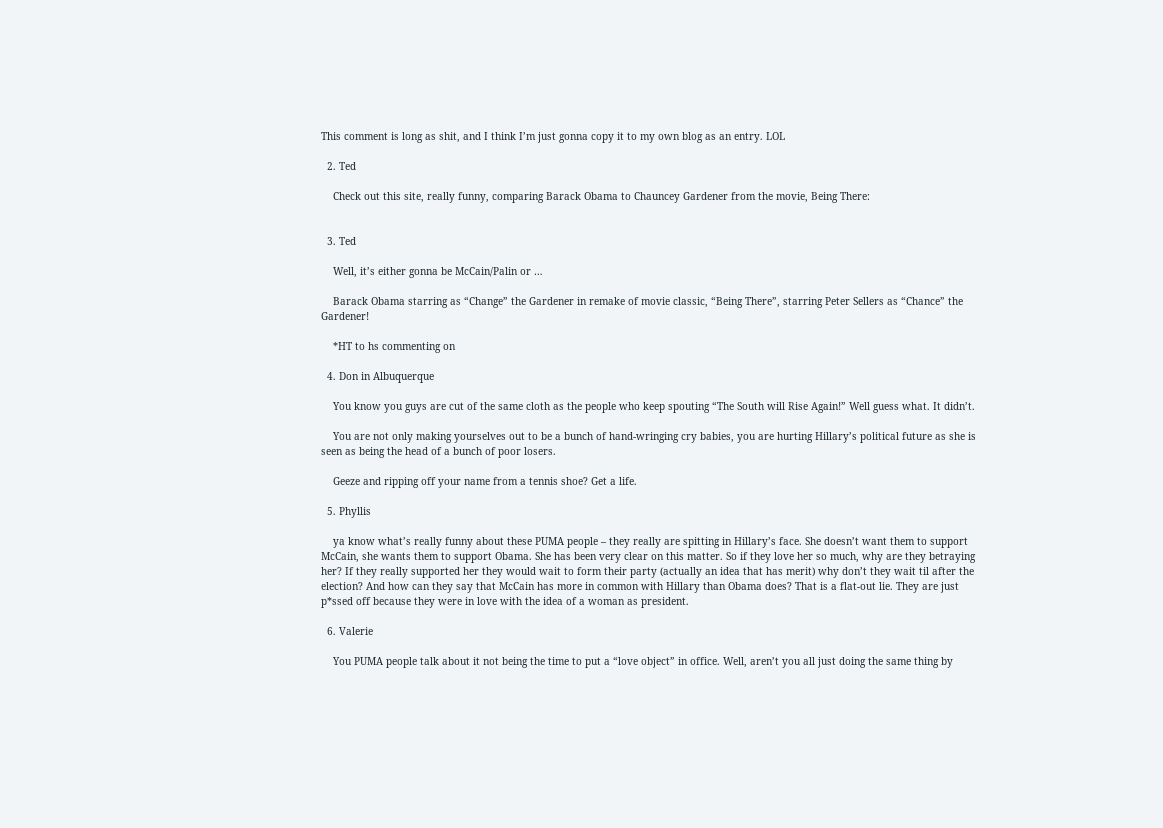This comment is long as shit, and I think I’m just gonna copy it to my own blog as an entry. LOL

  2. Ted

    Check out this site, really funny, comparing Barack Obama to Chauncey Gardener from the movie, Being There:


  3. Ted

    Well, it’s either gonna be McCain/Palin or …

    Barack Obama starring as “Change” the Gardener in remake of movie classic, “Being There”, starring Peter Sellers as “Chance” the Gardener!

    *HT to hs commenting on

  4. Don in Albuquerque

    You know you guys are cut of the same cloth as the people who keep spouting “The South will Rise Again!” Well guess what. It didn’t.

    You are not only making yourselves out to be a bunch of hand-wringing cry babies, you are hurting Hillary’s political future as she is seen as being the head of a bunch of poor losers.

    Geeze and ripping off your name from a tennis shoe? Get a life.

  5. Phyllis

    ya know what’s really funny about these PUMA people – they really are spitting in Hillary’s face. She doesn’t want them to support McCain, she wants them to support Obama. She has been very clear on this matter. So if they love her so much, why are they betraying her? If they really supported her they would wait to form their party (actually an idea that has merit) why don’t they wait til after the election? And how can they say that McCain has more in common with Hillary than Obama does? That is a flat-out lie. They are just p*ssed off because they were in love with the idea of a woman as president.

  6. Valerie

    You PUMA people talk about it not being the time to put a “love object” in office. Well, aren’t you all just doing the same thing by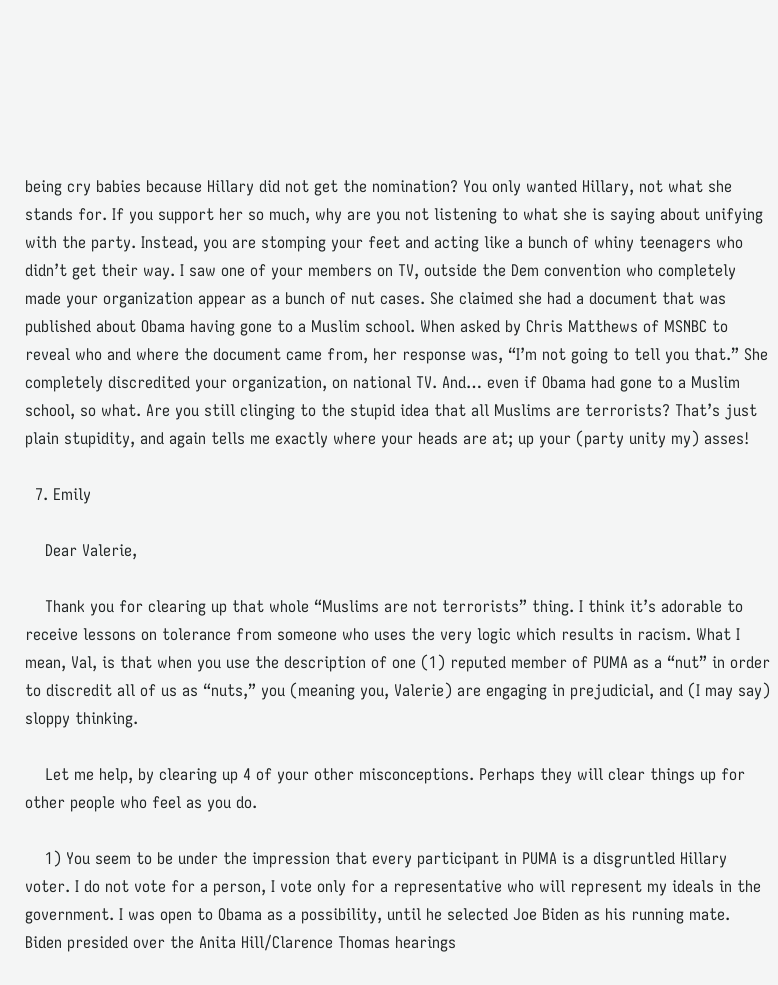being cry babies because Hillary did not get the nomination? You only wanted Hillary, not what she stands for. If you support her so much, why are you not listening to what she is saying about unifying with the party. Instead, you are stomping your feet and acting like a bunch of whiny teenagers who didn’t get their way. I saw one of your members on TV, outside the Dem convention who completely made your organization appear as a bunch of nut cases. She claimed she had a document that was published about Obama having gone to a Muslim school. When asked by Chris Matthews of MSNBC to reveal who and where the document came from, her response was, “I’m not going to tell you that.” She completely discredited your organization, on national TV. And… even if Obama had gone to a Muslim school, so what. Are you still clinging to the stupid idea that all Muslims are terrorists? That’s just plain stupidity, and again tells me exactly where your heads are at; up your (party unity my) asses!

  7. Emily

    Dear Valerie,

    Thank you for clearing up that whole “Muslims are not terrorists” thing. I think it’s adorable to receive lessons on tolerance from someone who uses the very logic which results in racism. What I mean, Val, is that when you use the description of one (1) reputed member of PUMA as a “nut” in order to discredit all of us as “nuts,” you (meaning you, Valerie) are engaging in prejudicial, and (I may say) sloppy thinking.

    Let me help, by clearing up 4 of your other misconceptions. Perhaps they will clear things up for other people who feel as you do.

    1) You seem to be under the impression that every participant in PUMA is a disgruntled Hillary voter. I do not vote for a person, I vote only for a representative who will represent my ideals in the government. I was open to Obama as a possibility, until he selected Joe Biden as his running mate. Biden presided over the Anita Hill/Clarence Thomas hearings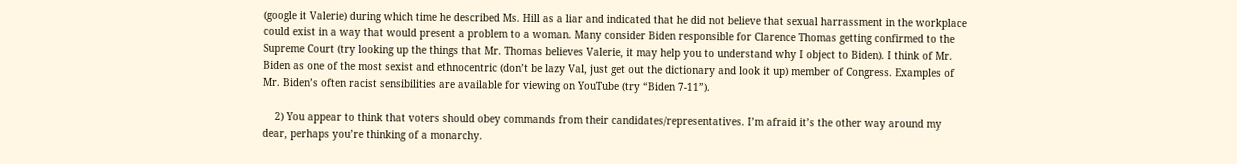(google it Valerie) during which time he described Ms. Hill as a liar and indicated that he did not believe that sexual harrassment in the workplace could exist in a way that would present a problem to a woman. Many consider Biden responsible for Clarence Thomas getting confirmed to the Supreme Court (try looking up the things that Mr. Thomas believes Valerie, it may help you to understand why I object to Biden). I think of Mr. Biden as one of the most sexist and ethnocentric (don’t be lazy Val, just get out the dictionary and look it up) member of Congress. Examples of Mr. Biden’s often racist sensibilities are available for viewing on YouTube (try “Biden 7-11”).

    2) You appear to think that voters should obey commands from their candidates/representatives. I’m afraid it’s the other way around my dear, perhaps you’re thinking of a monarchy.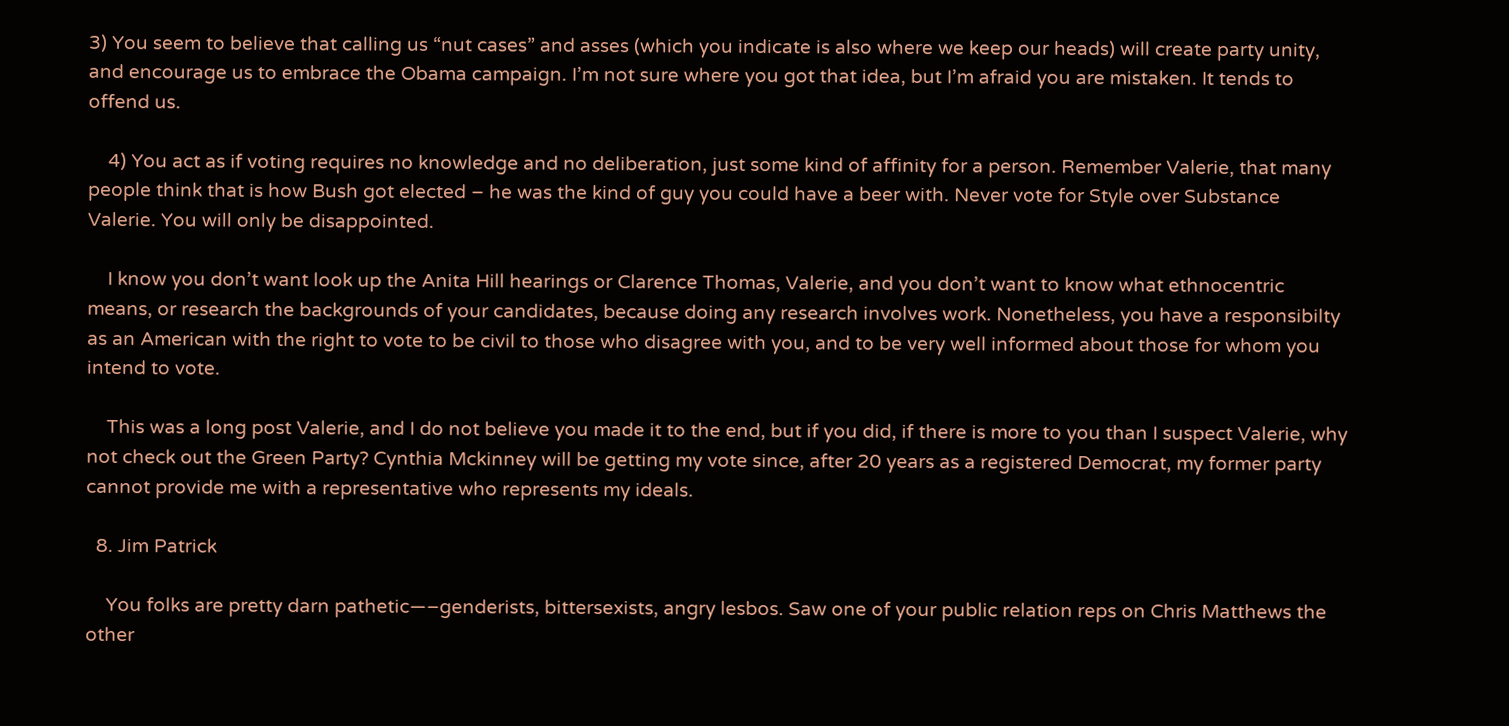3) You seem to believe that calling us “nut cases” and asses (which you indicate is also where we keep our heads) will create party unity, and encourage us to embrace the Obama campaign. I’m not sure where you got that idea, but I’m afraid you are mistaken. It tends to offend us.

    4) You act as if voting requires no knowledge and no deliberation, just some kind of affinity for a person. Remember Valerie, that many people think that is how Bush got elected – he was the kind of guy you could have a beer with. Never vote for Style over Substance Valerie. You will only be disappointed.

    I know you don’t want look up the Anita Hill hearings or Clarence Thomas, Valerie, and you don’t want to know what ethnocentric means, or research the backgrounds of your candidates, because doing any research involves work. Nonetheless, you have a responsibilty as an American with the right to vote to be civil to those who disagree with you, and to be very well informed about those for whom you intend to vote.

    This was a long post Valerie, and I do not believe you made it to the end, but if you did, if there is more to you than I suspect Valerie, why not check out the Green Party? Cynthia Mckinney will be getting my vote since, after 20 years as a registered Democrat, my former party cannot provide me with a representative who represents my ideals.

  8. Jim Patrick

    You folks are pretty darn pathetic—–genderists, bittersexists, angry lesbos. Saw one of your public relation reps on Chris Matthews the other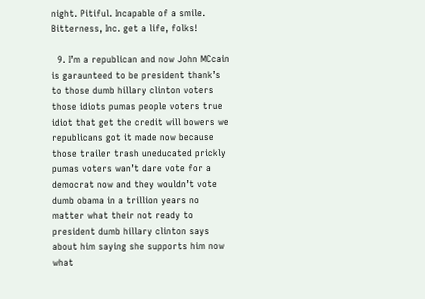night. Pitiful. Incapable of a smile. Bitterness, Inc. get a life, folks!

  9. I’m a republican and now John MCcain is garaunteed to be president thank’s to those dumb hillary clinton voters those idiots pumas people voters true idiot that get the credit will bowers we republicans got it made now because those trailer trash uneducated prickly pumas voters wan’t dare vote for a democrat now and they wouldn’t vote dumb obama in a trillion years no matter what their not ready to president dumb hillary clinton says about him saying she supports him now what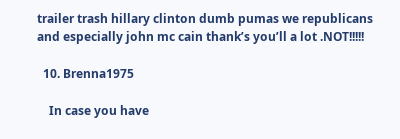trailer trash hillary clinton dumb pumas we republicans and especially john mc cain thank’s you’ll a lot .NOT!!!!!

  10. Brenna1975

    In case you have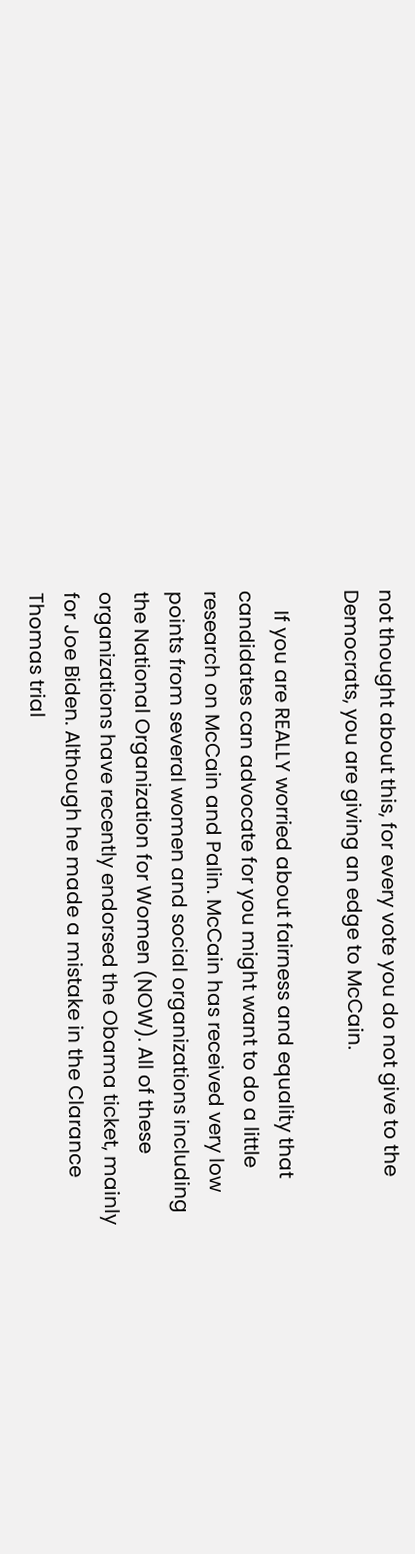not thought about this, for every vote you do not give to the Democrats, you are giving an edge to McCain.

    If you are REALLY worried about fairness and equality that candidates can advocate for you might want to do a little research on McCain and Palin. McCain has received very low points from several women and social organizations including the National Organization for Women (NOW). All of these organizations have recently endorsed the Obama ticket, mainly for Joe Biden. Although he made a mistake in the Clarance Thomas trial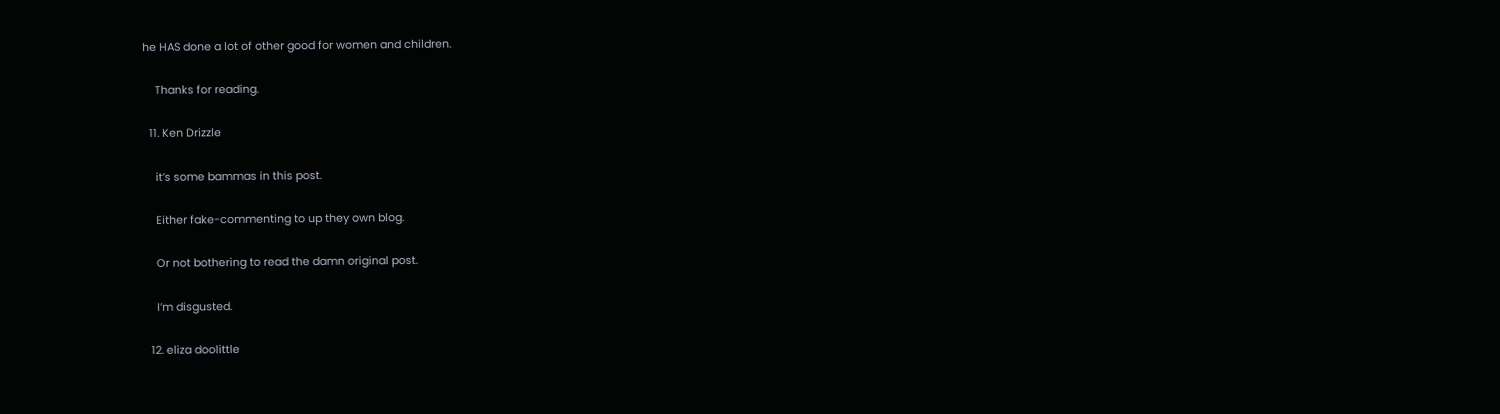he HAS done a lot of other good for women and children.

    Thanks for reading.

  11. Ken Drizzle

    it’s some bammas in this post.

    Either fake-commenting to up they own blog.

    Or not bothering to read the damn original post.

    I’m disgusted.

  12. eliza doolittle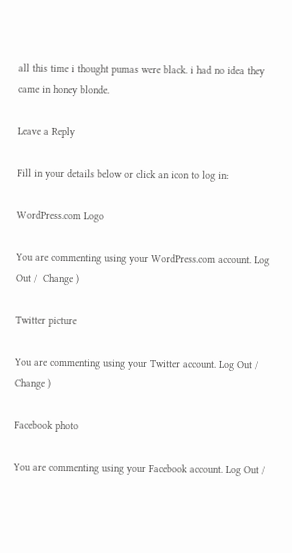all this time i thought pumas were black. i had no idea they came in honey blonde.

Leave a Reply

Fill in your details below or click an icon to log in:

WordPress.com Logo

You are commenting using your WordPress.com account. Log Out /  Change )

Twitter picture

You are commenting using your Twitter account. Log Out /  Change )

Facebook photo

You are commenting using your Facebook account. Log Out /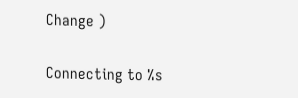Change )

Connecting to %s